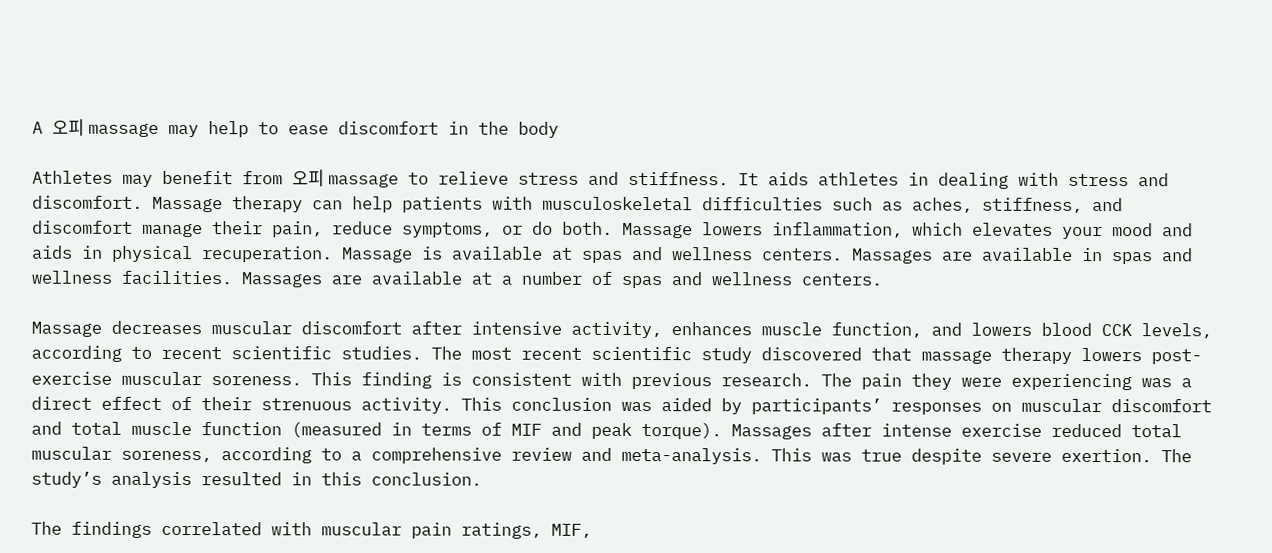A 오피 massage may help to ease discomfort in the body

Athletes may benefit from 오피 massage to relieve stress and stiffness. It aids athletes in dealing with stress and discomfort. Massage therapy can help patients with musculoskeletal difficulties such as aches, stiffness, and discomfort manage their pain, reduce symptoms, or do both. Massage lowers inflammation, which elevates your mood and aids in physical recuperation. Massage is available at spas and wellness centers. Massages are available in spas and wellness facilities. Massages are available at a number of spas and wellness centers.

Massage decreases muscular discomfort after intensive activity, enhances muscle function, and lowers blood CCK levels, according to recent scientific studies. The most recent scientific study discovered that massage therapy lowers post-exercise muscular soreness. This finding is consistent with previous research. The pain they were experiencing was a direct effect of their strenuous activity. This conclusion was aided by participants’ responses on muscular discomfort and total muscle function (measured in terms of MIF and peak torque). Massages after intense exercise reduced total muscular soreness, according to a comprehensive review and meta-analysis. This was true despite severe exertion. The study’s analysis resulted in this conclusion.

The findings correlated with muscular pain ratings, MIF,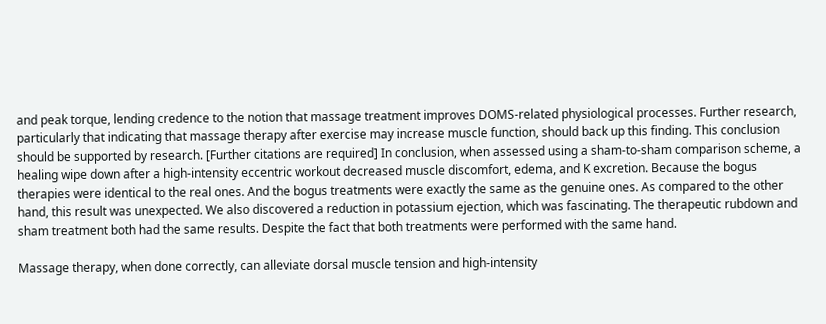and peak torque, lending credence to the notion that massage treatment improves DOMS-related physiological processes. Further research, particularly that indicating that massage therapy after exercise may increase muscle function, should back up this finding. This conclusion should be supported by research. [Further citations are required] In conclusion, when assessed using a sham-to-sham comparison scheme, a healing wipe down after a high-intensity eccentric workout decreased muscle discomfort, edema, and K excretion. Because the bogus therapies were identical to the real ones. And the bogus treatments were exactly the same as the genuine ones. As compared to the other hand, this result was unexpected. We also discovered a reduction in potassium ejection, which was fascinating. The therapeutic rubdown and sham treatment both had the same results. Despite the fact that both treatments were performed with the same hand.

Massage therapy, when done correctly, can alleviate dorsal muscle tension and high-intensity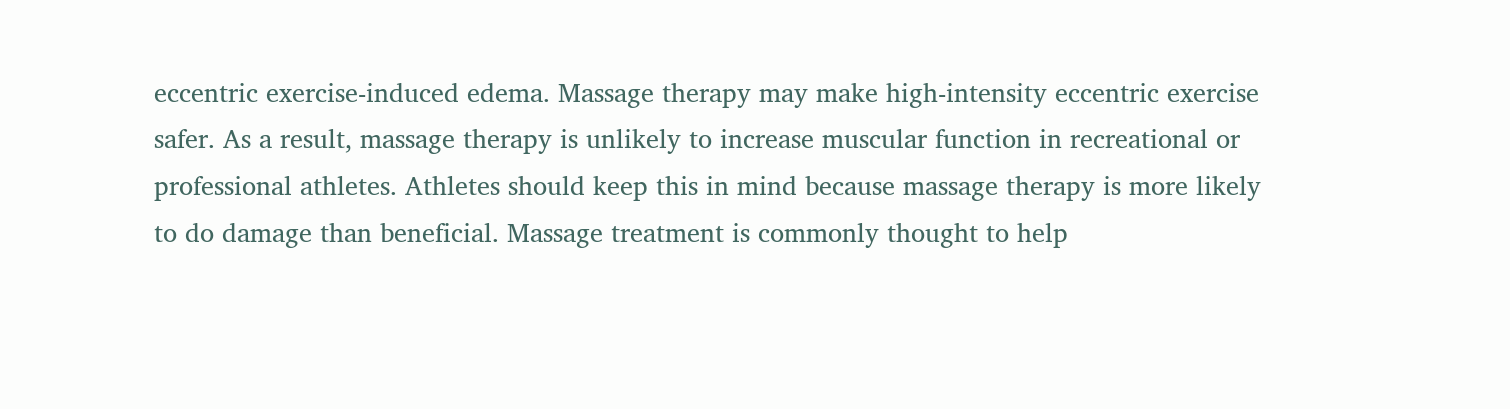eccentric exercise-induced edema. Massage therapy may make high-intensity eccentric exercise safer. As a result, massage therapy is unlikely to increase muscular function in recreational or professional athletes. Athletes should keep this in mind because massage therapy is more likely to do damage than beneficial. Massage treatment is commonly thought to help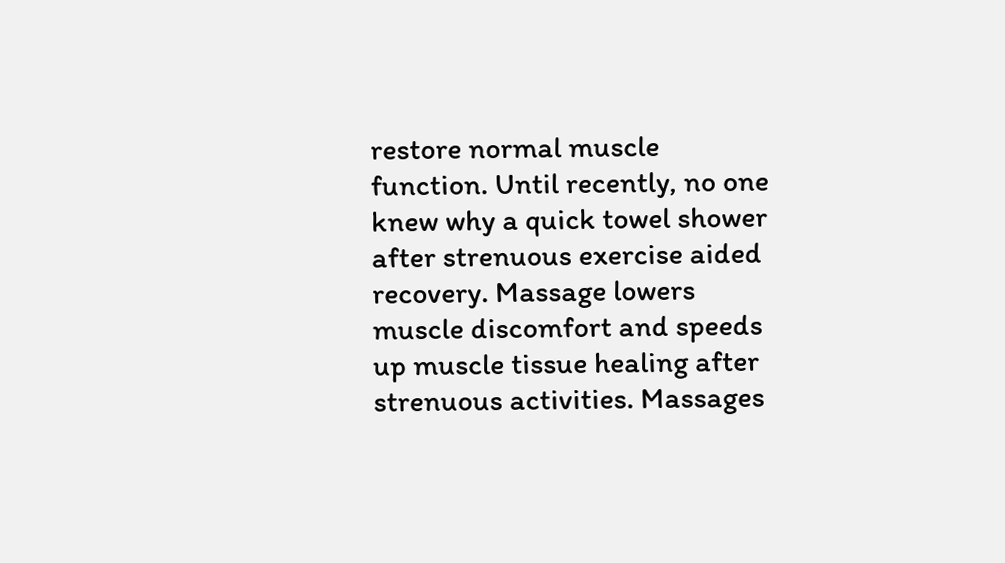restore normal muscle function. Until recently, no one knew why a quick towel shower after strenuous exercise aided recovery. Massage lowers muscle discomfort and speeds up muscle tissue healing after strenuous activities. Massages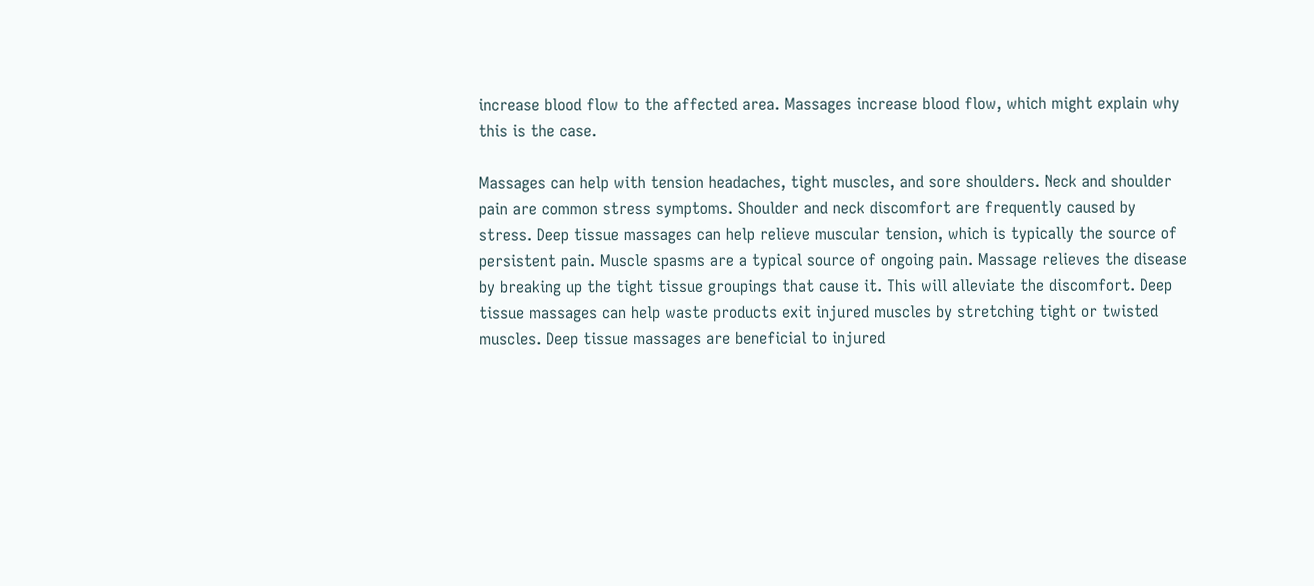increase blood flow to the affected area. Massages increase blood flow, which might explain why this is the case.

Massages can help with tension headaches, tight muscles, and sore shoulders. Neck and shoulder pain are common stress symptoms. Shoulder and neck discomfort are frequently caused by stress. Deep tissue massages can help relieve muscular tension, which is typically the source of persistent pain. Muscle spasms are a typical source of ongoing pain. Massage relieves the disease by breaking up the tight tissue groupings that cause it. This will alleviate the discomfort. Deep tissue massages can help waste products exit injured muscles by stretching tight or twisted muscles. Deep tissue massages are beneficial to injured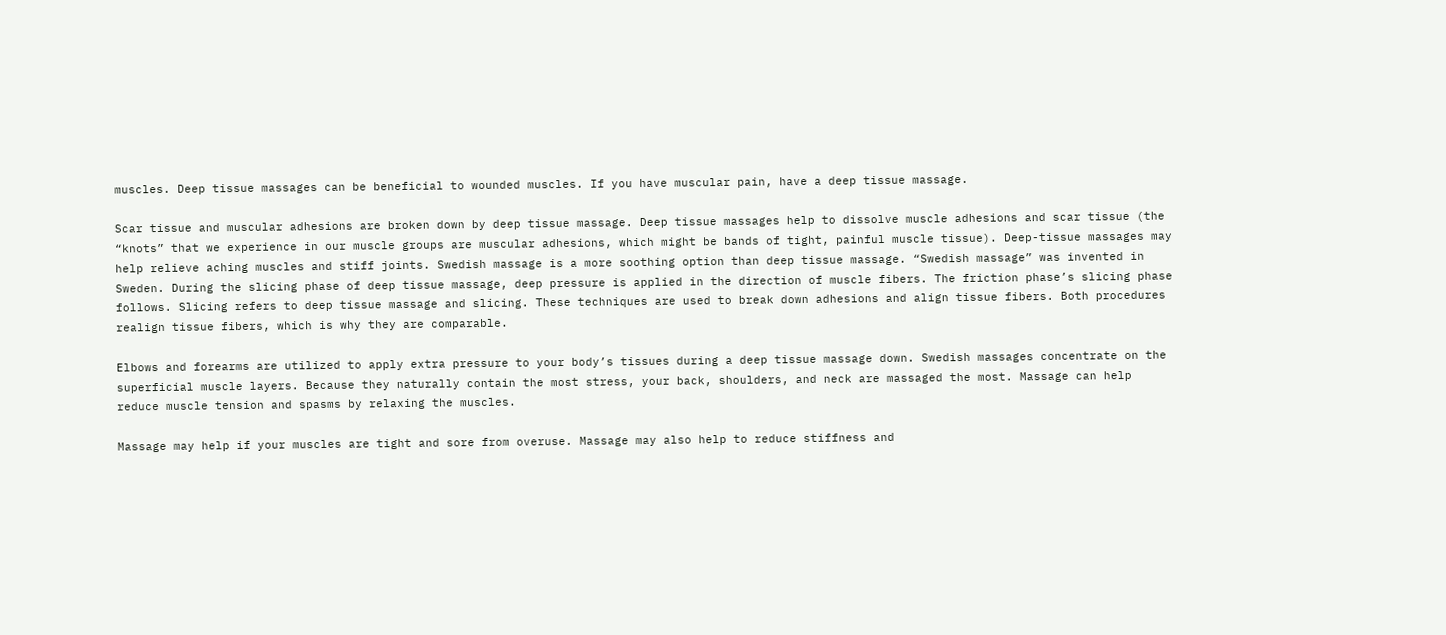muscles. Deep tissue massages can be beneficial to wounded muscles. If you have muscular pain, have a deep tissue massage.

Scar tissue and muscular adhesions are broken down by deep tissue massage. Deep tissue massages help to dissolve muscle adhesions and scar tissue (the “knots” that we experience in our muscle groups are muscular adhesions, which might be bands of tight, painful muscle tissue). Deep-tissue massages may help relieve aching muscles and stiff joints. Swedish massage is a more soothing option than deep tissue massage. “Swedish massage” was invented in Sweden. During the slicing phase of deep tissue massage, deep pressure is applied in the direction of muscle fibers. The friction phase’s slicing phase follows. Slicing refers to deep tissue massage and slicing. These techniques are used to break down adhesions and align tissue fibers. Both procedures realign tissue fibers, which is why they are comparable.

Elbows and forearms are utilized to apply extra pressure to your body’s tissues during a deep tissue massage down. Swedish massages concentrate on the superficial muscle layers. Because they naturally contain the most stress, your back, shoulders, and neck are massaged the most. Massage can help reduce muscle tension and spasms by relaxing the muscles.

Massage may help if your muscles are tight and sore from overuse. Massage may also help to reduce stiffness and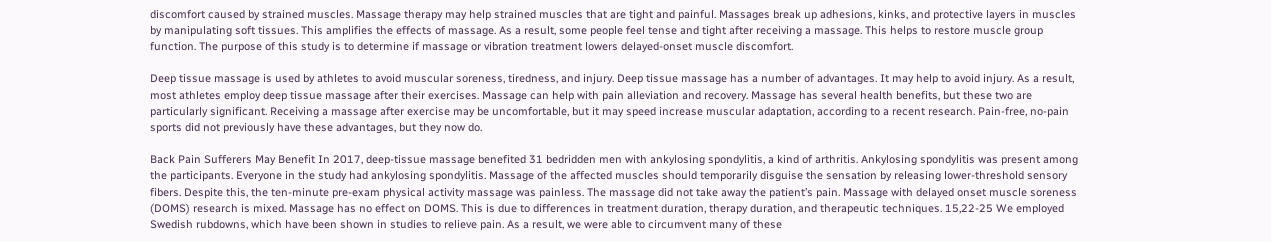discomfort caused by strained muscles. Massage therapy may help strained muscles that are tight and painful. Massages break up adhesions, kinks, and protective layers in muscles by manipulating soft tissues. This amplifies the effects of massage. As a result, some people feel tense and tight after receiving a massage. This helps to restore muscle group function. The purpose of this study is to determine if massage or vibration treatment lowers delayed-onset muscle discomfort.

Deep tissue massage is used by athletes to avoid muscular soreness, tiredness, and injury. Deep tissue massage has a number of advantages. It may help to avoid injury. As a result, most athletes employ deep tissue massage after their exercises. Massage can help with pain alleviation and recovery. Massage has several health benefits, but these two are particularly significant. Receiving a massage after exercise may be uncomfortable, but it may speed increase muscular adaptation, according to a recent research. Pain-free, no-pain sports did not previously have these advantages, but they now do.

Back Pain Sufferers May Benefit In 2017, deep-tissue massage benefited 31 bedridden men with ankylosing spondylitis, a kind of arthritis. Ankylosing spondylitis was present among the participants. Everyone in the study had ankylosing spondylitis. Massage of the affected muscles should temporarily disguise the sensation by releasing lower-threshold sensory fibers. Despite this, the ten-minute pre-exam physical activity massage was painless. The massage did not take away the patient’s pain. Massage with delayed onset muscle soreness (DOMS) research is mixed. Massage has no effect on DOMS. This is due to differences in treatment duration, therapy duration, and therapeutic techniques. 15,22-25 We employed Swedish rubdowns, which have been shown in studies to relieve pain. As a result, we were able to circumvent many of these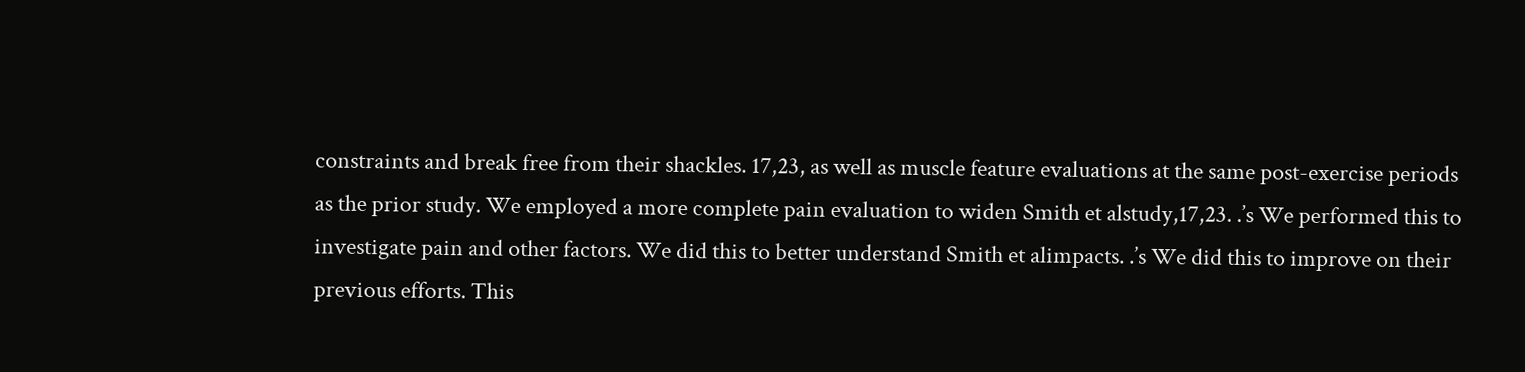constraints and break free from their shackles. 17,23, as well as muscle feature evaluations at the same post-exercise periods as the prior study. We employed a more complete pain evaluation to widen Smith et alstudy,17,23. .’s We performed this to investigate pain and other factors. We did this to better understand Smith et alimpacts. .’s We did this to improve on their previous efforts. This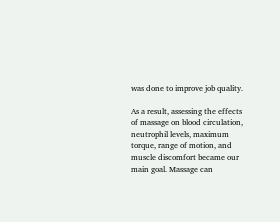was done to improve job quality.

As a result, assessing the effects of massage on blood circulation, neutrophil levels, maximum torque, range of motion, and muscle discomfort became our main goal. Massage can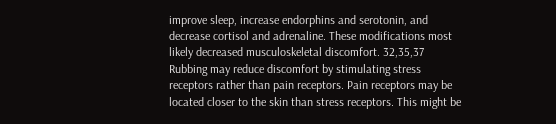improve sleep, increase endorphins and serotonin, and decrease cortisol and adrenaline. These modifications most likely decreased musculoskeletal discomfort. 32,35,37 Rubbing may reduce discomfort by stimulating stress receptors rather than pain receptors. Pain receptors may be located closer to the skin than stress receptors. This might be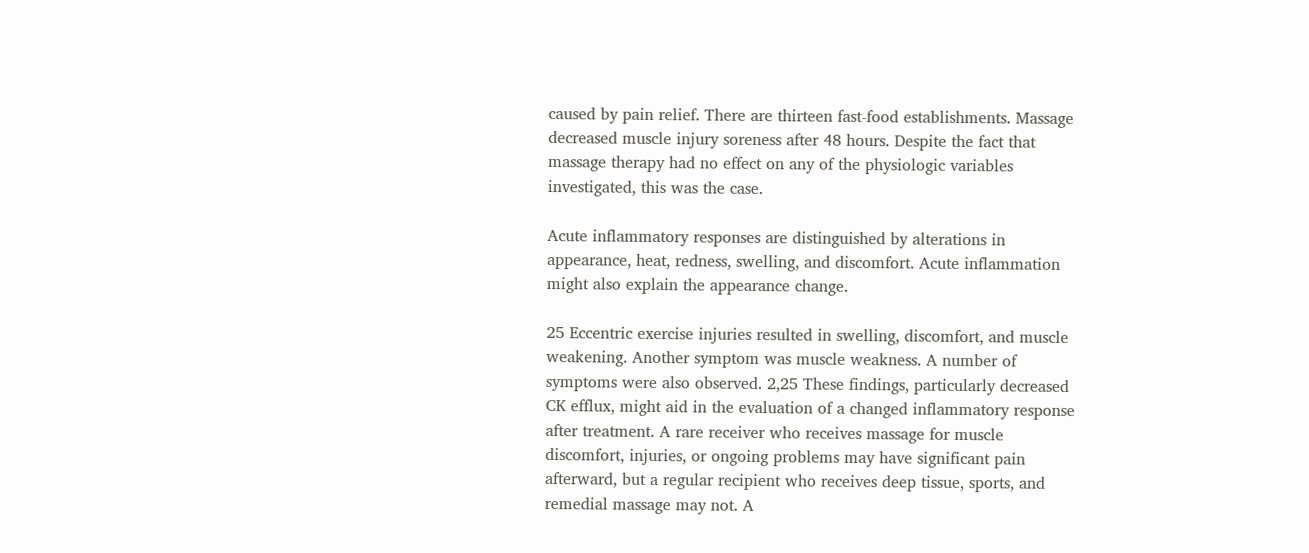caused by pain relief. There are thirteen fast-food establishments. Massage decreased muscle injury soreness after 48 hours. Despite the fact that massage therapy had no effect on any of the physiologic variables investigated, this was the case.

Acute inflammatory responses are distinguished by alterations in appearance, heat, redness, swelling, and discomfort. Acute inflammation might also explain the appearance change.

25 Eccentric exercise injuries resulted in swelling, discomfort, and muscle weakening. Another symptom was muscle weakness. A number of symptoms were also observed. 2,25 These findings, particularly decreased CK efflux, might aid in the evaluation of a changed inflammatory response after treatment. A rare receiver who receives massage for muscle discomfort, injuries, or ongoing problems may have significant pain afterward, but a regular recipient who receives deep tissue, sports, and remedial massage may not. A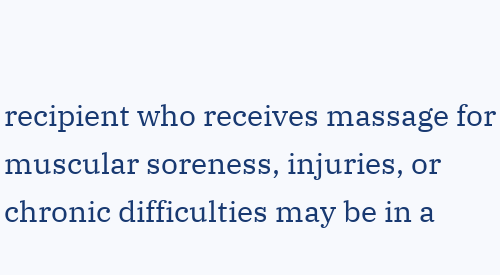recipient who receives massage for muscular soreness, injuries, or chronic difficulties may be in a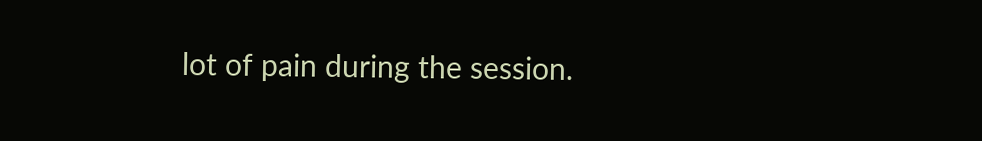lot of pain during the session.